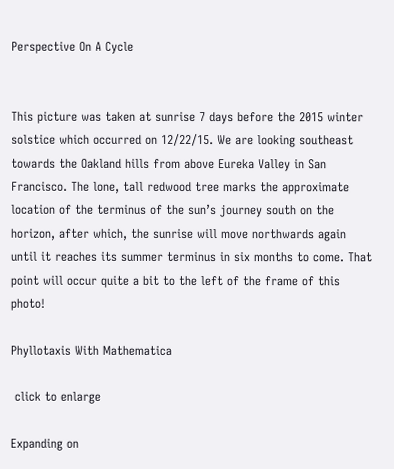Perspective On A Cycle


This picture was taken at sunrise 7 days before the 2015 winter solstice which occurred on 12/22/15. We are looking southeast towards the Oakland hills from above Eureka Valley in San Francisco. The lone, tall redwood tree marks the approximate location of the terminus of the sun’s journey south on the horizon, after which, the sunrise will move northwards again until it reaches its summer terminus in six months to come. That point will occur quite a bit to the left of the frame of this photo!

Phyllotaxis With Mathematica

 click to enlarge

Expanding on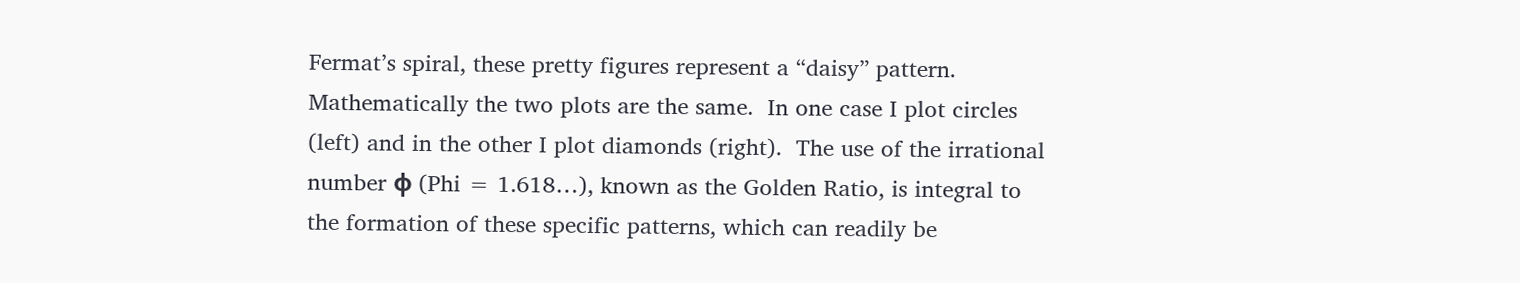Fermat’s spiral, these pretty figures represent a “daisy” pattern.  Mathematically the two plots are the same.  In one case I plot circles (left) and in the other I plot diamonds (right).  The use of the irrational number φ (Phi = 1.618…), known as the Golden Ratio, is integral to the formation of these specific patterns, which can readily be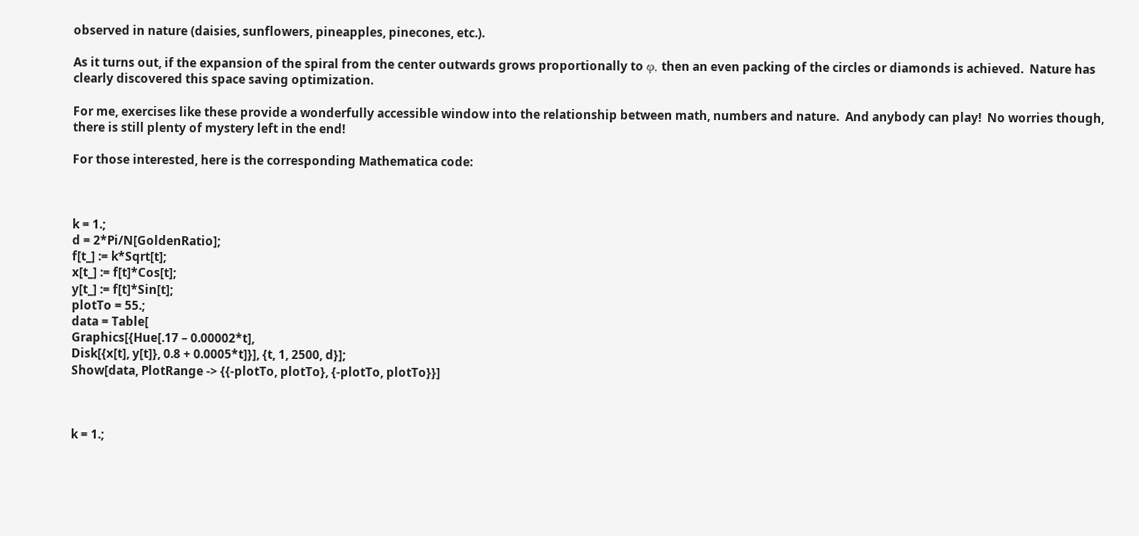observed in nature (daisies, sunflowers, pineapples, pinecones, etc.).

As it turns out, if the expansion of the spiral from the center outwards grows proportionally to φ, then an even packing of the circles or diamonds is achieved.  Nature has clearly discovered this space saving optimization.

For me, exercises like these provide a wonderfully accessible window into the relationship between math, numbers and nature.  And anybody can play!  No worries though, there is still plenty of mystery left in the end!

For those interested, here is the corresponding Mathematica code:



k = 1.;
d = 2*Pi/N[GoldenRatio];
f[t_] := k*Sqrt[t];
x[t_] := f[t]*Cos[t];
y[t_] := f[t]*Sin[t];
plotTo = 55.;
data = Table[
Graphics[{Hue[.17 – 0.00002*t],
Disk[{x[t], y[t]}, 0.8 + 0.0005*t]}], {t, 1, 2500, d}];
Show[data, PlotRange -> {{-plotTo, plotTo}, {-plotTo, plotTo}}]



k = 1.;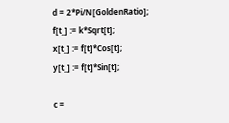d = 2*Pi/N[GoldenRatio];
f[t_] := k*Sqrt[t];
x[t_] := f[t]*Cos[t];
y[t_] := f[t]*Sin[t];

c =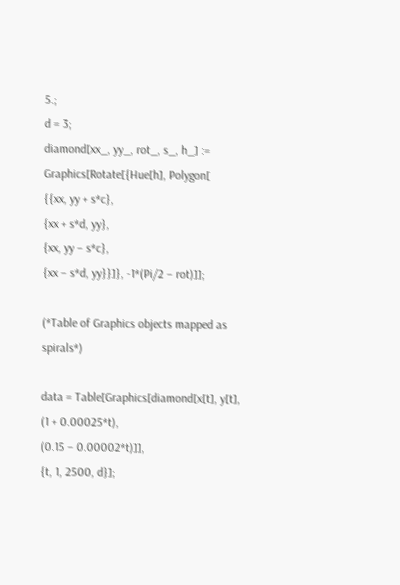5.;
d = 3;
diamond[xx_, yy_, rot_, s_, h_] := Graphics[Rotate[{Hue[h], Polygon[
{{xx, yy + s*c},
{xx + s*d, yy},
{xx, yy – s*c},
{xx – s*d, yy}}]}, -1*(Pi/2 – rot)]];

(*Table of Graphics objects mapped as spirals*)

data = Table[Graphics[diamond[x[t], y[t],
(1 + 0.00025*t),
(0.15 – 0.00002*t)]],
{t, 1, 2500, d}];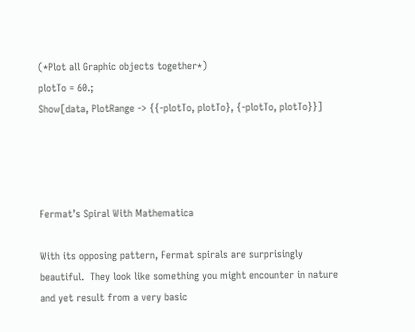(*Plot all Graphic objects together*)
plotTo = 60.;
Show[data, PlotRange -> {{-plotTo, plotTo}, {-plotTo, plotTo}}]




Fermat’s Spiral With Mathematica

With its opposing pattern, Fermat spirals are surprisingly beautiful.  They look like something you might encounter in nature and yet result from a very basic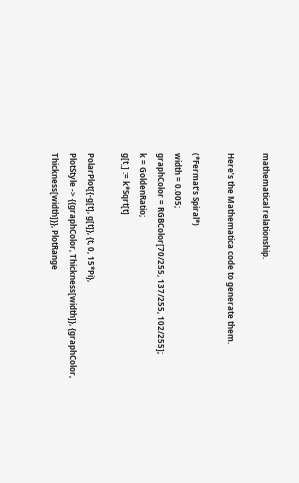mathematical relationship.

Here’s the Mathematica code to generate them.

(*Fermat’s Spiral*)
width = 0.005;
graphColor = RGBColor[70/255, 137/255, 102/255];
k = GoldenRatio;
g[t_] := k*Sqrt[t]

PolarPlot[{-g[t], g[t]}, {t, 0, 15*Pi},
PlotStyle -> {{graphColor, Thickness[width]}, {graphColor,
Thickness[width]}}, PlotRange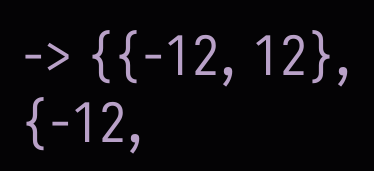-> {{-12, 12}, {-12,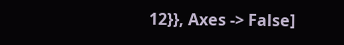12}}, Axes -> False]